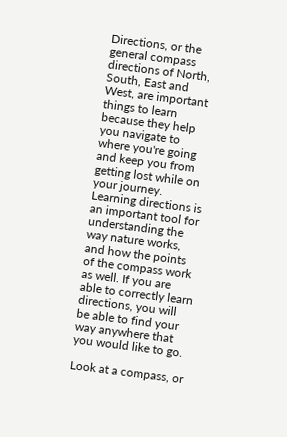Directions, or the general compass directions of North, South, East and West, are important things to learn because they help you navigate to where you're going and keep you from getting lost while on your journey. Learning directions is an important tool for understanding the way nature works, and how the points of the compass work as well. If you are able to correctly learn directions, you will be able to find your way anywhere that you would like to go.

Look at a compass, or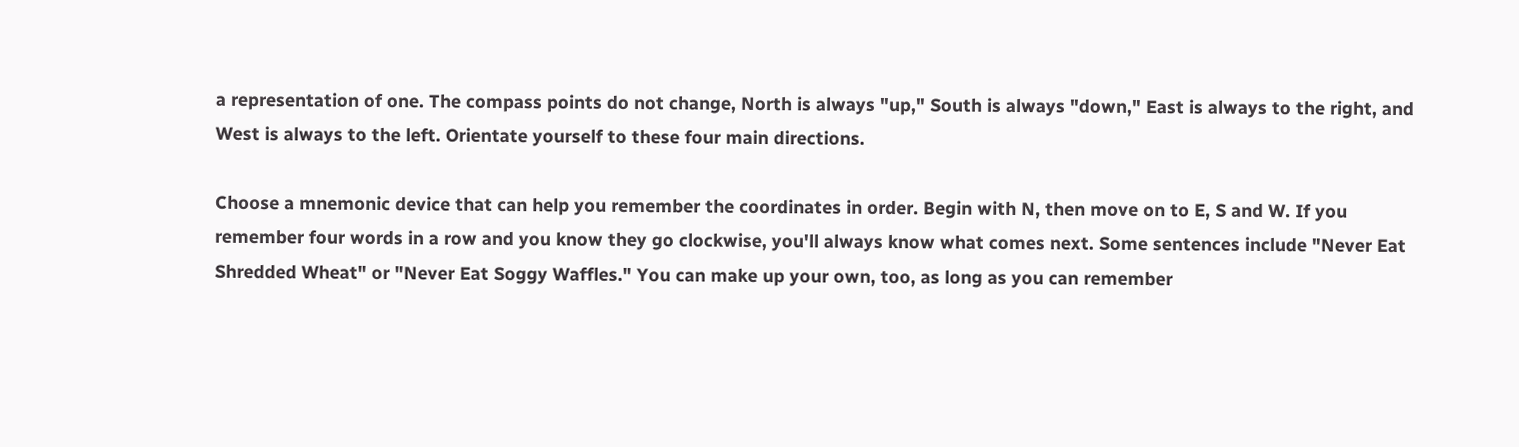a representation of one. The compass points do not change, North is always "up," South is always "down," East is always to the right, and West is always to the left. Orientate yourself to these four main directions.

Choose a mnemonic device that can help you remember the coordinates in order. Begin with N, then move on to E, S and W. If you remember four words in a row and you know they go clockwise, you'll always know what comes next. Some sentences include "Never Eat Shredded Wheat" or "Never Eat Soggy Waffles." You can make up your own, too, as long as you can remember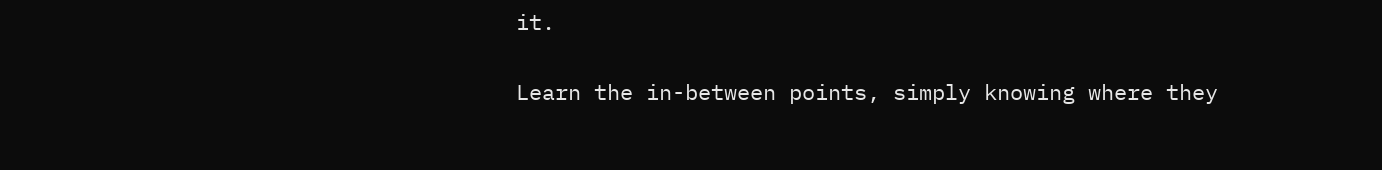it.

Learn the in-between points, simply knowing where they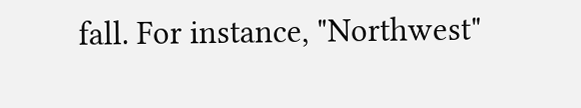fall. For instance, "Northwest"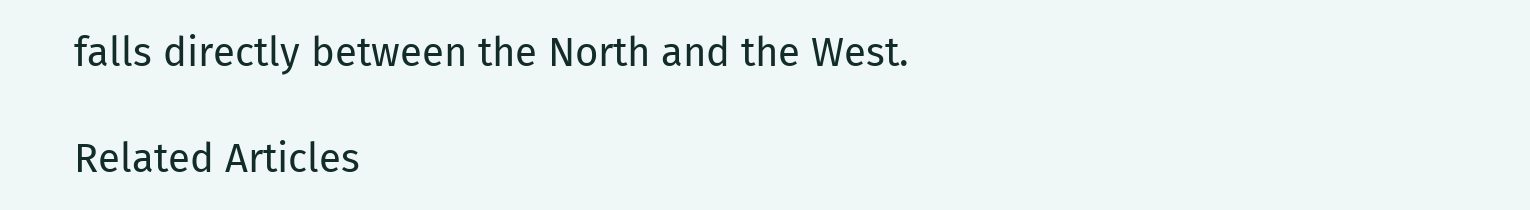falls directly between the North and the West.

Related Articles